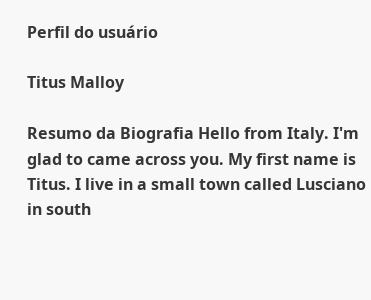Perfil do usuário

Titus Malloy

Resumo da Biografia Hello from Italy. I'm glad to came across you. My first name is Titus. I live in a small town called Lusciano in south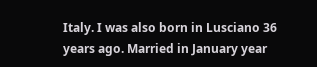Italy. I was also born in Lusciano 36 years ago. Married in January year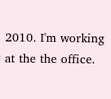2010. I'm working at the the office.